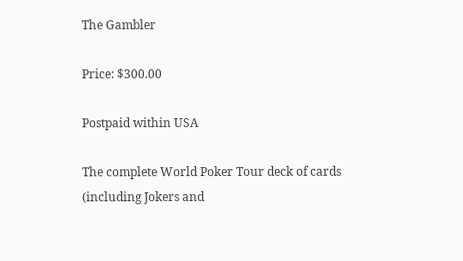The Gambler

Price: $300.00

Postpaid within USA

The complete World Poker Tour deck of cards (including Jokers and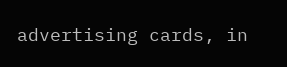advertising cards, in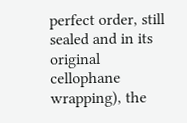perfect order, still sealed and in its original cellophane wrapping), the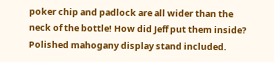poker chip and padlock are all wider than the neck of the bottle! How did Jeff put them inside? Polished mahogany display stand included.